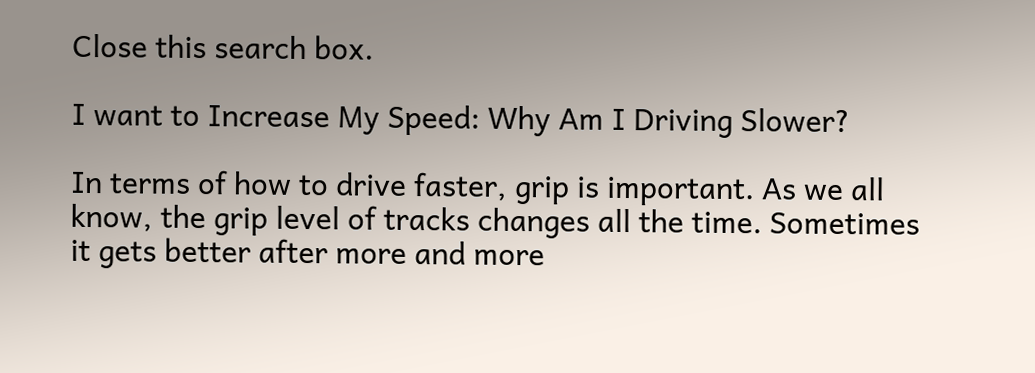Close this search box.

I want to Increase My Speed: Why Am I Driving Slower?

In terms of how to drive faster, grip is important. As we all know, the grip level of tracks changes all the time. Sometimes it gets better after more and more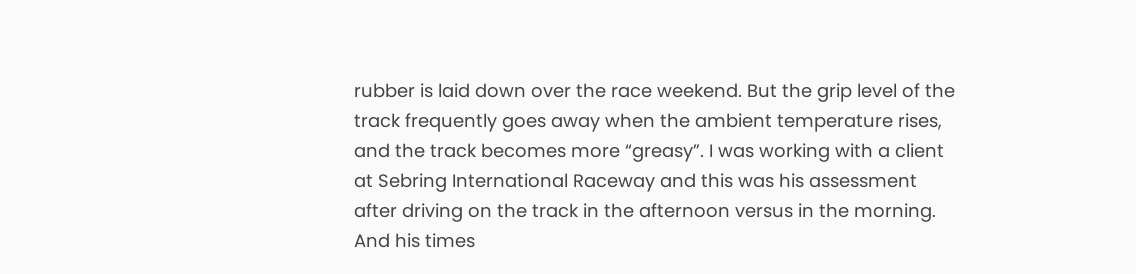rubber is laid down over the race weekend. But the grip level of the track frequently goes away when the ambient temperature rises, and the track becomes more “greasy”. I was working with a client at Sebring International Raceway and this was his assessment after driving on the track in the afternoon versus in the morning. And his times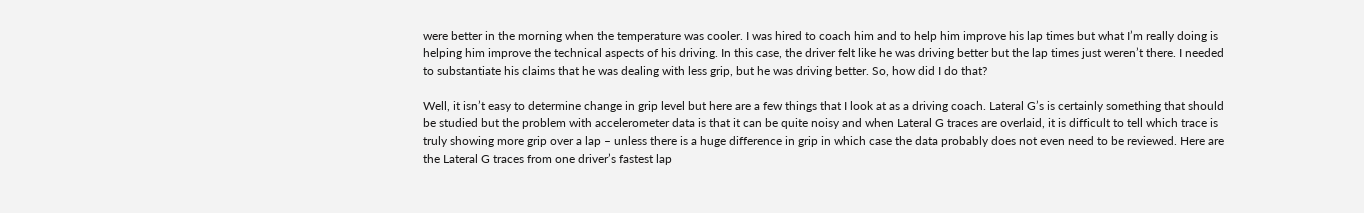were better in the morning when the temperature was cooler. I was hired to coach him and to help him improve his lap times but what I’m really doing is helping him improve the technical aspects of his driving. In this case, the driver felt like he was driving better but the lap times just weren’t there. I needed to substantiate his claims that he was dealing with less grip, but he was driving better. So, how did I do that?

Well, it isn’t easy to determine change in grip level but here are a few things that I look at as a driving coach. Lateral G’s is certainly something that should be studied but the problem with accelerometer data is that it can be quite noisy and when Lateral G traces are overlaid, it is difficult to tell which trace is truly showing more grip over a lap – unless there is a huge difference in grip in which case the data probably does not even need to be reviewed. Here are the Lateral G traces from one driver’s fastest lap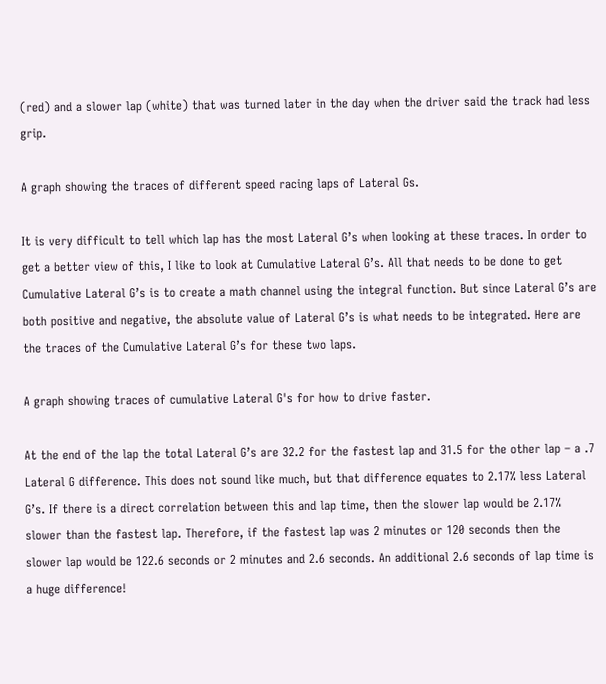(red) and a slower lap (white) that was turned later in the day when the driver said the track had less grip.

A graph showing the traces of different speed racing laps of Lateral Gs.

It is very difficult to tell which lap has the most Lateral G’s when looking at these traces. In order to get a better view of this, I like to look at Cumulative Lateral G’s. All that needs to be done to get Cumulative Lateral G’s is to create a math channel using the integral function. But since Lateral G’s are both positive and negative, the absolute value of Lateral G’s is what needs to be integrated. Here are the traces of the Cumulative Lateral G’s for these two laps.

A graph showing traces of cumulative Lateral G's for how to drive faster.

At the end of the lap the total Lateral G’s are 32.2 for the fastest lap and 31.5 for the other lap – a .7 Lateral G difference. This does not sound like much, but that difference equates to 2.17% less Lateral G’s. If there is a direct correlation between this and lap time, then the slower lap would be 2.17% slower than the fastest lap. Therefore, if the fastest lap was 2 minutes or 120 seconds then the slower lap would be 122.6 seconds or 2 minutes and 2.6 seconds. An additional 2.6 seconds of lap time is a huge difference!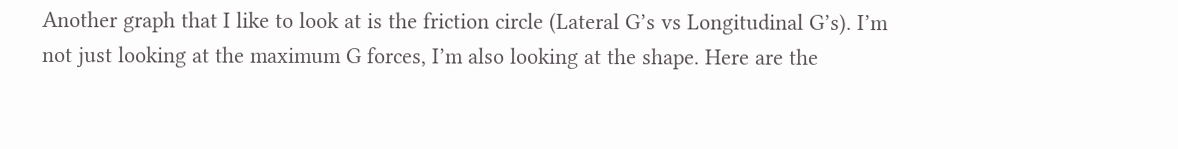Another graph that I like to look at is the friction circle (Lateral G’s vs Longitudinal G’s). I’m not just looking at the maximum G forces, I’m also looking at the shape. Here are the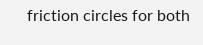friction circles for both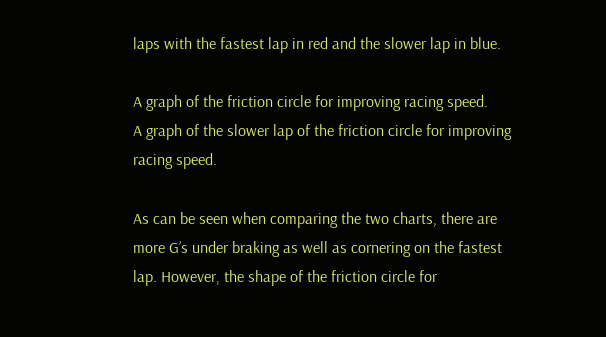laps with the fastest lap in red and the slower lap in blue.

A graph of the friction circle for improving racing speed.
A graph of the slower lap of the friction circle for improving racing speed.

As can be seen when comparing the two charts, there are more G’s under braking as well as cornering on the fastest lap. However, the shape of the friction circle for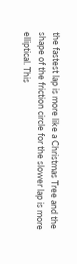the fastest lap is more like a Christmas Tree and the shape of the friction circle for the slower lap is more elliptical. This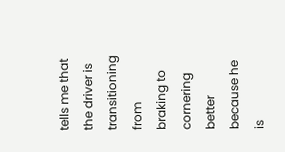tells me that the driver is transitioning from braking to cornering better because he is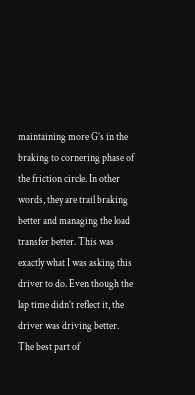maintaining more G’s in the braking to cornering phase of the friction circle. In other words, they are trail braking better and managing the load transfer better. This was exactly what I was asking this driver to do. Even though the lap time didn’t reflect it, the driver was driving better. The best part of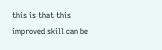this is that this improved skill can be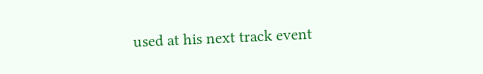used at his next track event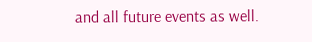and all future events as well.